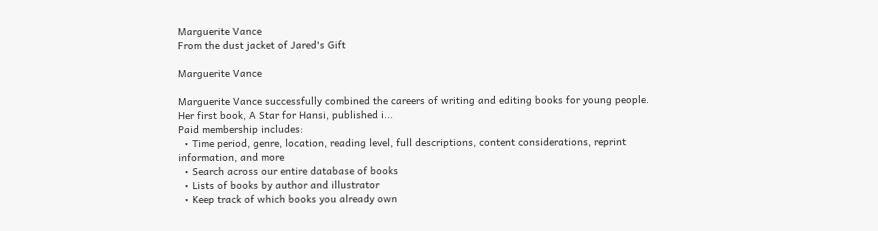Marguerite Vance
From the dust jacket of Jared's Gift

Marguerite Vance

Marguerite Vance successfully combined the careers of writing and editing books for young people. Her first book, A Star for Hansi, published i...
Paid membership includes:
  • Time period, genre, location, reading level, full descriptions, content considerations, reprint information, and more
  • Search across our entire database of books
  • Lists of books by author and illustrator
  • Keep track of which books you already own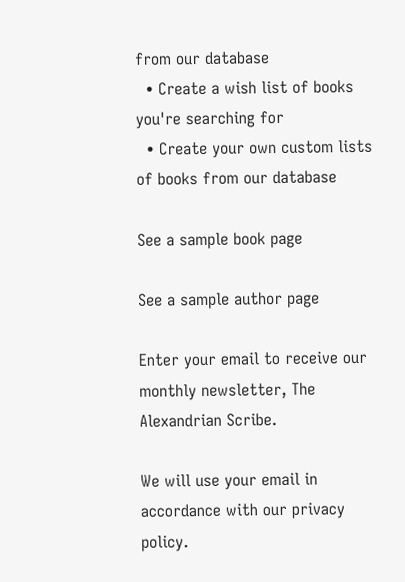from our database
  • Create a wish list of books you're searching for
  • Create your own custom lists of books from our database

See a sample book page

See a sample author page

Enter your email to receive our monthly newsletter, The Alexandrian Scribe.

We will use your email in accordance with our privacy policy.